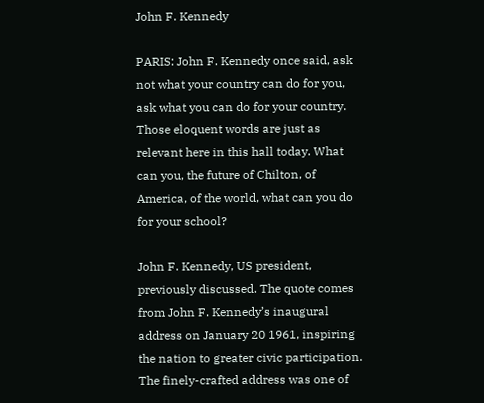John F. Kennedy

PARIS: John F. Kennedy once said, ask not what your country can do for you, ask what you can do for your country. Those eloquent words are just as relevant here in this hall today. What can you, the future of Chilton, of America, of the world, what can you do for your school?

John F. Kennedy, US president, previously discussed. The quote comes from John F. Kennedy’s inaugural address on January 20 1961, inspiring the nation to greater civic participation. The finely-crafted address was one of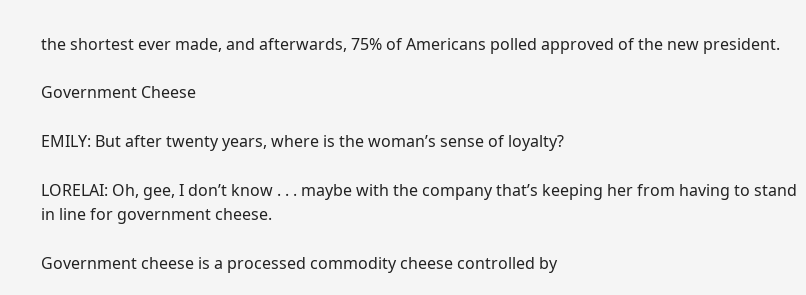the shortest ever made, and afterwards, 75% of Americans polled approved of the new president.

Government Cheese

EMILY: But after twenty years, where is the woman’s sense of loyalty?

LORELAI: Oh, gee, I don’t know . . . maybe with the company that’s keeping her from having to stand in line for government cheese.

Government cheese is a processed commodity cheese controlled by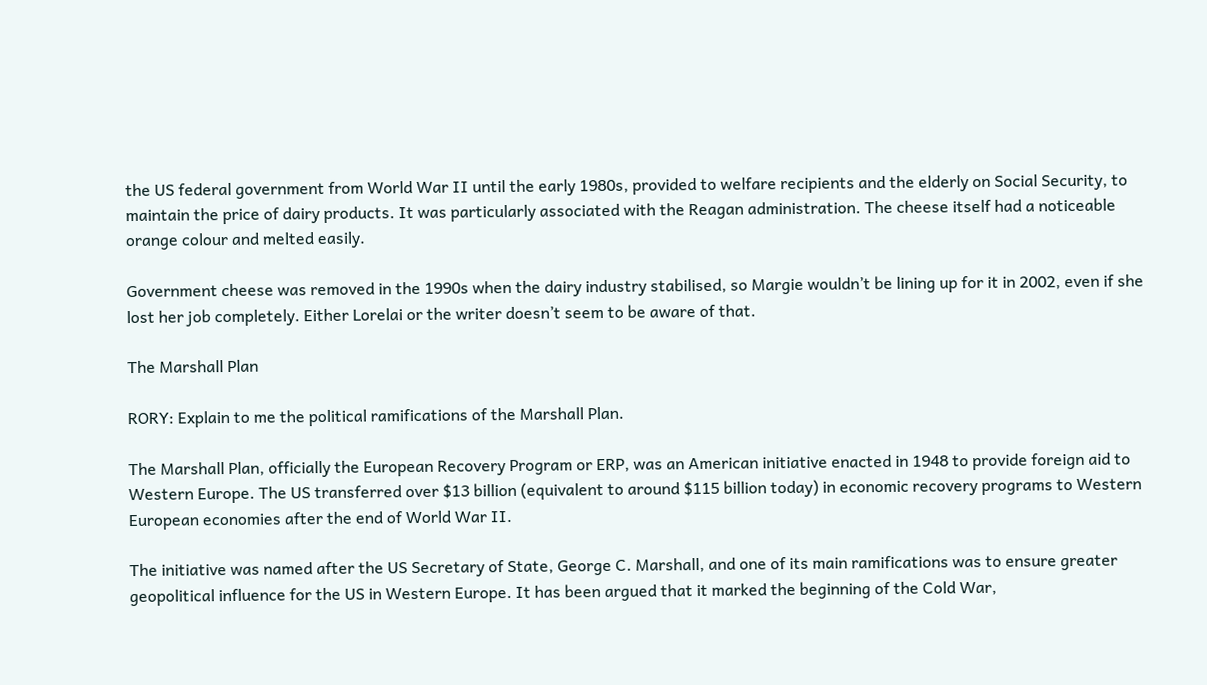the US federal government from World War II until the early 1980s, provided to welfare recipients and the elderly on Social Security, to maintain the price of dairy products. It was particularly associated with the Reagan administration. The cheese itself had a noticeable orange colour and melted easily.

Government cheese was removed in the 1990s when the dairy industry stabilised, so Margie wouldn’t be lining up for it in 2002, even if she lost her job completely. Either Lorelai or the writer doesn’t seem to be aware of that.

The Marshall Plan

RORY: Explain to me the political ramifications of the Marshall Plan.

The Marshall Plan, officially the European Recovery Program or ERP, was an American initiative enacted in 1948 to provide foreign aid to Western Europe. The US transferred over $13 billion (equivalent to around $115 billion today) in economic recovery programs to Western European economies after the end of World War II.

The initiative was named after the US Secretary of State, George C. Marshall, and one of its main ramifications was to ensure greater geopolitical influence for the US in Western Europe. It has been argued that it marked the beginning of the Cold War,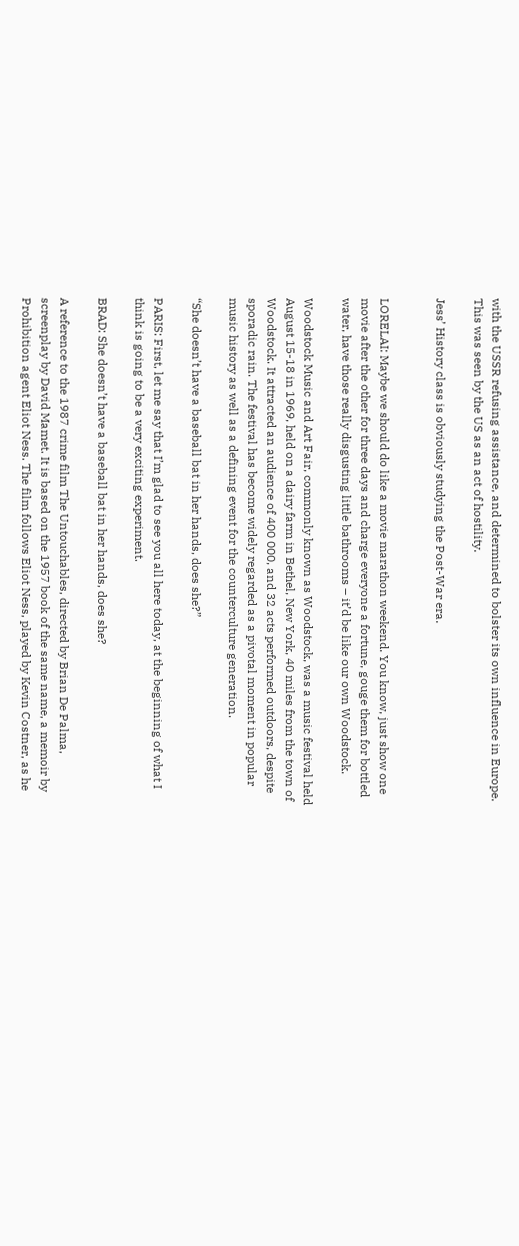with the USSR refusing assistance, and determined to bolster its own influence in Europe. This was seen by the US as an act of hostility.

Jess’ History class is obviously studying the Post-War era.


LORELAI: Maybe we should do like a movie marathon weekend. You know, just show one movie after the other for three days and charge everyone a fortune, gouge them for bottled water, have those really disgusting little bathrooms – it’d be like our own Woodstock.

Woodstock Music and Art Fair, commonly known as Woodstock, was a music festival held August 15-18 in 1969, held on a dairy farm in Bethel, New York, 40 miles from the town of Woodstock. It attracted an audience of 400 000, and 32 acts performed outdoors, despite sporadic rain. The festival has become widely regarded as a pivotal moment in popular music history as well as a defining event for the counterculture generation.

“She doesn’t have a baseball bat in her hands, does she?”

PARIS: First, let me say that I’m glad to see you all here today, at the beginning of what I think is going to be a very exciting experiment.

BRAD: She doesn’t have a baseball bat in her hands, does she?

A reference to the 1987 crime film The Untouchables, directed by Brian De Palma, screenplay by David Mamet. It is based on the 1957 book of the same name, a memoir by Prohibition agent Eliot Ness. The film follows Eliot Ness, played by Kevin Costner, as he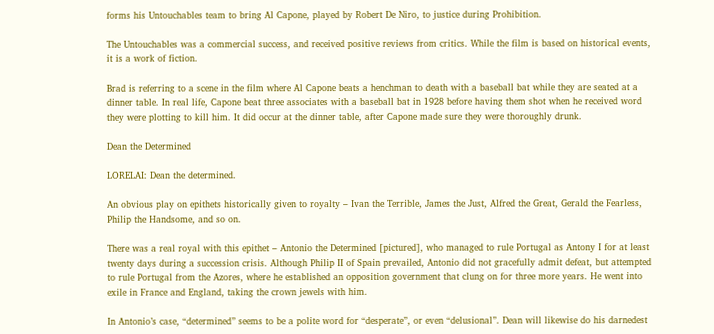forms his Untouchables team to bring Al Capone, played by Robert De Niro, to justice during Prohibition.

The Untouchables was a commercial success, and received positive reviews from critics. While the film is based on historical events, it is a work of fiction.

Brad is referring to a scene in the film where Al Capone beats a henchman to death with a baseball bat while they are seated at a dinner table. In real life, Capone beat three associates with a baseball bat in 1928 before having them shot when he received word they were plotting to kill him. It did occur at the dinner table, after Capone made sure they were thoroughly drunk.

Dean the Determined

LORELAI: Dean the determined.

An obvious play on epithets historically given to royalty – Ivan the Terrible, James the Just, Alfred the Great, Gerald the Fearless, Philip the Handsome, and so on.

There was a real royal with this epithet – Antonio the Determined [pictured], who managed to rule Portugal as Antony I for at least twenty days during a succession crisis. Although Philip II of Spain prevailed, Antonio did not gracefully admit defeat, but attempted to rule Portugal from the Azores, where he established an opposition government that clung on for three more years. He went into exile in France and England, taking the crown jewels with him.

In Antonio’s case, “determined” seems to be a polite word for “desperate”, or even “delusional”. Dean will likewise do his darnedest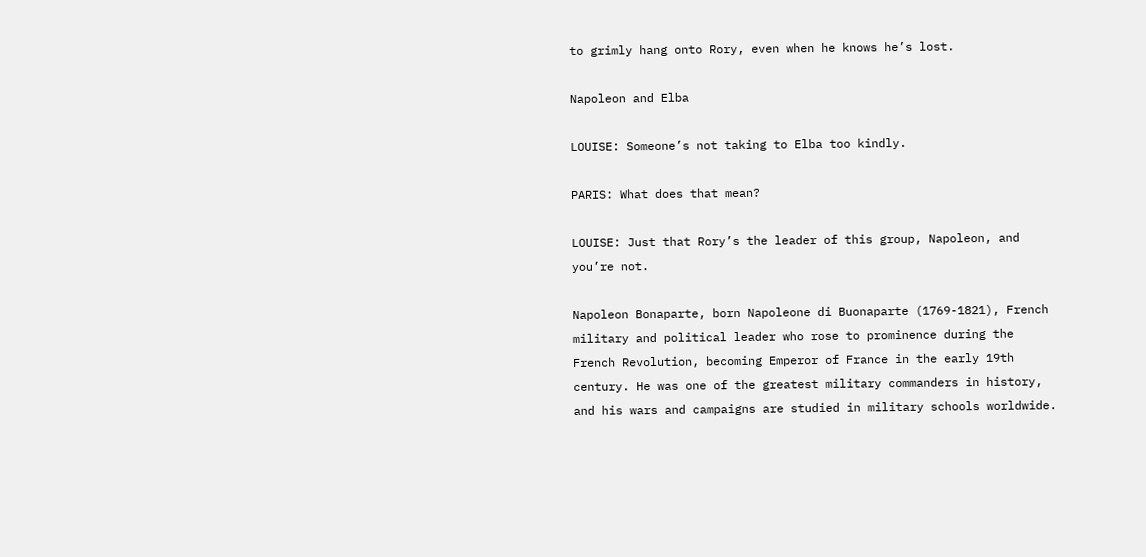to grimly hang onto Rory, even when he knows he’s lost.

Napoleon and Elba

LOUISE: Someone’s not taking to Elba too kindly.

PARIS: What does that mean?

LOUISE: Just that Rory’s the leader of this group, Napoleon, and you’re not.

Napoleon Bonaparte, born Napoleone di Buonaparte (1769-1821), French military and political leader who rose to prominence during the French Revolution, becoming Emperor of France in the early 19th century. He was one of the greatest military commanders in history, and his wars and campaigns are studied in military schools worldwide.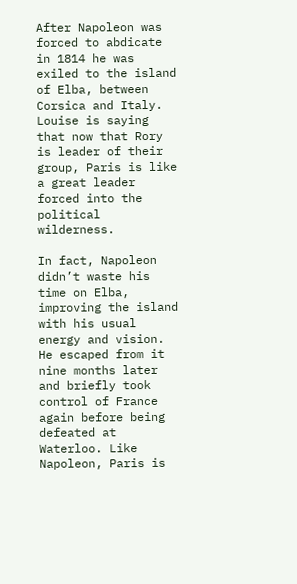After Napoleon was forced to abdicate in 1814 he was exiled to the island of Elba, between Corsica and Italy. Louise is saying that now that Rory is leader of their group, Paris is like a great leader forced into the political wilderness.

In fact, Napoleon didn’t waste his time on Elba, improving the island with his usual energy and vision. He escaped from it nine months later and briefly took control of France again before being defeated at Waterloo. Like Napoleon, Paris is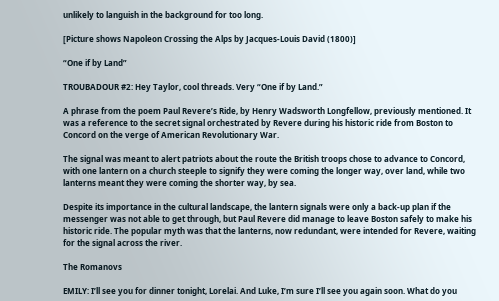unlikely to languish in the background for too long.

[Picture shows Napoleon Crossing the Alps by Jacques-Louis David (1800)]

“One if by Land”

TROUBADOUR #2: Hey Taylor, cool threads. Very “One if by Land.”

A phrase from the poem Paul Revere’s Ride, by Henry Wadsworth Longfellow, previously mentioned. It was a reference to the secret signal orchestrated by Revere during his historic ride from Boston to Concord on the verge of American Revolutionary War.

The signal was meant to alert patriots about the route the British troops chose to advance to Concord, with one lantern on a church steeple to signify they were coming the longer way, over land, while two lanterns meant they were coming the shorter way, by sea.

Despite its importance in the cultural landscape, the lantern signals were only a back-up plan if the messenger was not able to get through, but Paul Revere did manage to leave Boston safely to make his historic ride. The popular myth was that the lanterns, now redundant, were intended for Revere, waiting for the signal across the river.

The Romanovs

EMILY: I’ll see you for dinner tonight, Lorelai. And Luke, I’m sure I’ll see you again soon. What do you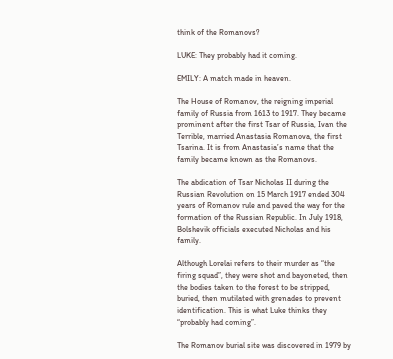think of the Romanovs?

LUKE: They probably had it coming.

EMILY: A match made in heaven.

The House of Romanov, the reigning imperial family of Russia from 1613 to 1917. They became prominent after the first Tsar of Russia, Ivan the Terrible, married Anastasia Romanova, the first Tsarina. It is from Anastasia’s name that the family became known as the Romanovs.

The abdication of Tsar Nicholas II during the Russian Revolution on 15 March 1917 ended 304 years of Romanov rule and paved the way for the formation of the Russian Republic. In July 1918, Bolshevik officials executed Nicholas and his family.

Although Lorelai refers to their murder as “the firing squad”, they were shot and bayoneted, then the bodies taken to the forest to be stripped, buried, then mutilated with grenades to prevent identification. This is what Luke thinks they “probably had coming”.

The Romanov burial site was discovered in 1979 by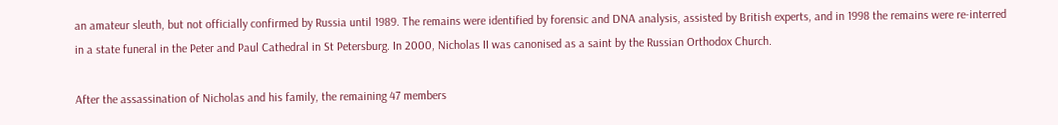an amateur sleuth, but not officially confirmed by Russia until 1989. The remains were identified by forensic and DNA analysis, assisted by British experts, and in 1998 the remains were re-interred in a state funeral in the Peter and Paul Cathedral in St Petersburg. In 2000, Nicholas II was canonised as a saint by the Russian Orthodox Church.

After the assassination of Nicholas and his family, the remaining 47 members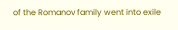of the Romanov family went into exile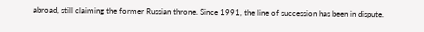abroad, still claiming the former Russian throne. Since 1991, the line of succession has been in dispute.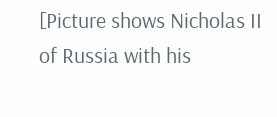[Picture shows Nicholas II of Russia with his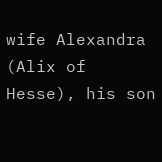wife Alexandra (Alix of Hesse), his son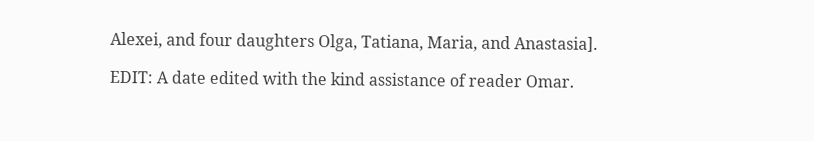Alexei, and four daughters Olga, Tatiana, Maria, and Anastasia].

EDIT: A date edited with the kind assistance of reader Omar.